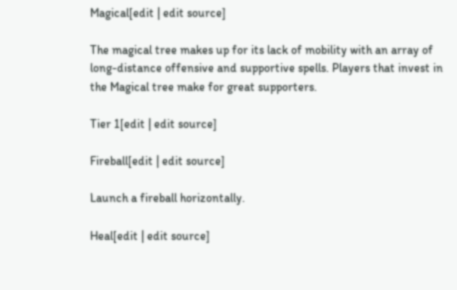Magical[edit | edit source]

The magical tree makes up for its lack of mobility with an array of long-distance offensive and supportive spells. Players that invest in the Magical tree make for great supporters.

Tier 1[edit | edit source]

Fireball[edit | edit source]

Launch a fireball horizontally.

Heal[edit | edit source]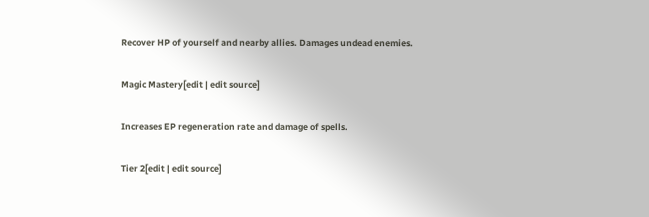Recover HP of yourself and nearby allies. Damages undead enemies.

Magic Mastery[edit | edit source]

Increases EP regeneration rate and damage of spells.

Tier 2[edit | edit source]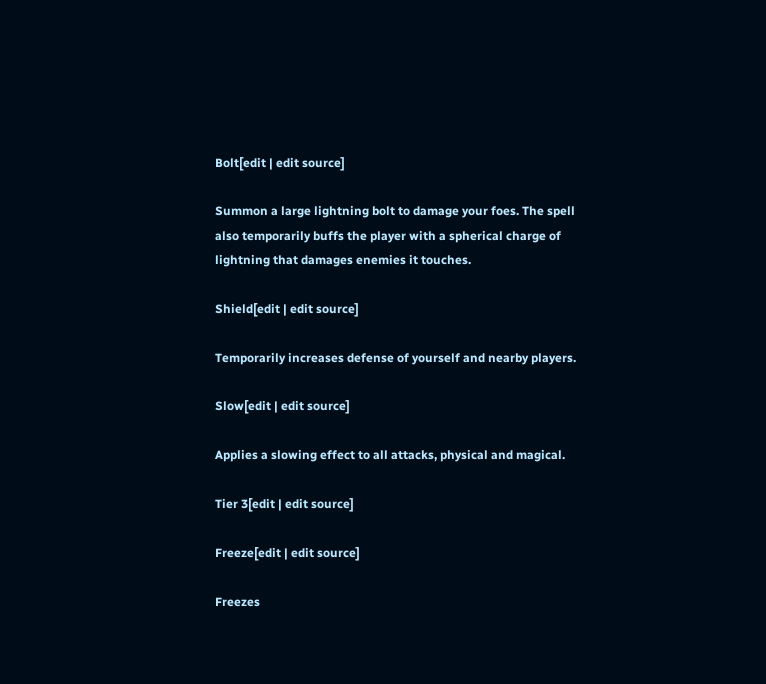Bolt[edit | edit source]

Summon a large lightning bolt to damage your foes. The spell also temporarily buffs the player with a spherical charge of lightning that damages enemies it touches.

Shield[edit | edit source]

Temporarily increases defense of yourself and nearby players.

Slow[edit | edit source]

Applies a slowing effect to all attacks, physical and magical.

Tier 3[edit | edit source]

Freeze[edit | edit source]

Freezes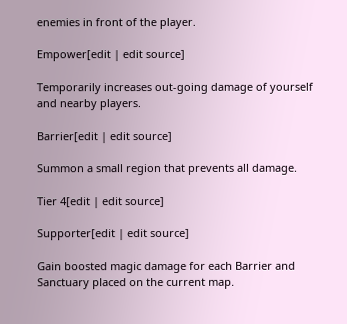enemies in front of the player.

Empower[edit | edit source]

Temporarily increases out-going damage of yourself and nearby players.

Barrier[edit | edit source]

Summon a small region that prevents all damage.

Tier 4[edit | edit source]

Supporter[edit | edit source]

Gain boosted magic damage for each Barrier and Sanctuary placed on the current map.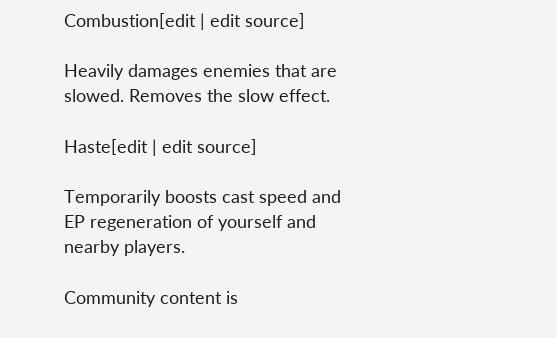Combustion[edit | edit source]

Heavily damages enemies that are slowed. Removes the slow effect.

Haste[edit | edit source]

Temporarily boosts cast speed and EP regeneration of yourself and nearby players.

Community content is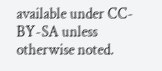available under CC-BY-SA unless otherwise noted.